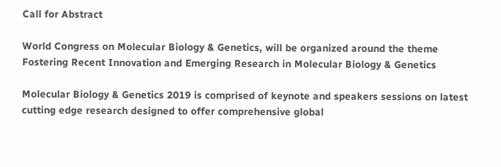Call for Abstract

World Congress on Molecular Biology & Genetics, will be organized around the theme Fostering Recent Innovation and Emerging Research in Molecular Biology & Genetics

Molecular Biology & Genetics 2019 is comprised of keynote and speakers sessions on latest cutting edge research designed to offer comprehensive global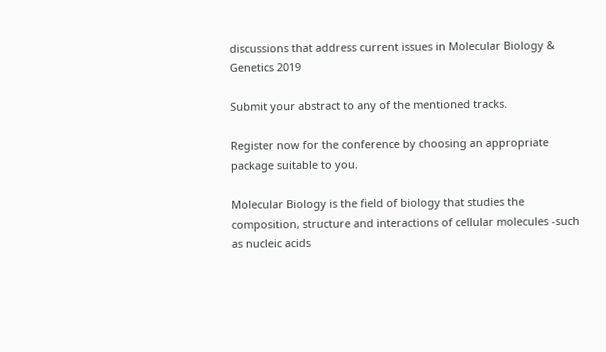discussions that address current issues in Molecular Biology & Genetics 2019

Submit your abstract to any of the mentioned tracks.

Register now for the conference by choosing an appropriate package suitable to you.

Molecular Biology is the field of biology that studies the composition, structure and interactions of cellular molecules -such as nucleic acids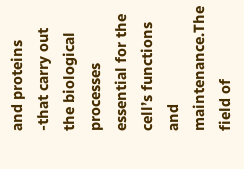and proteins -that carry out the biological processes essential for the cell’s functions and maintenance.The field of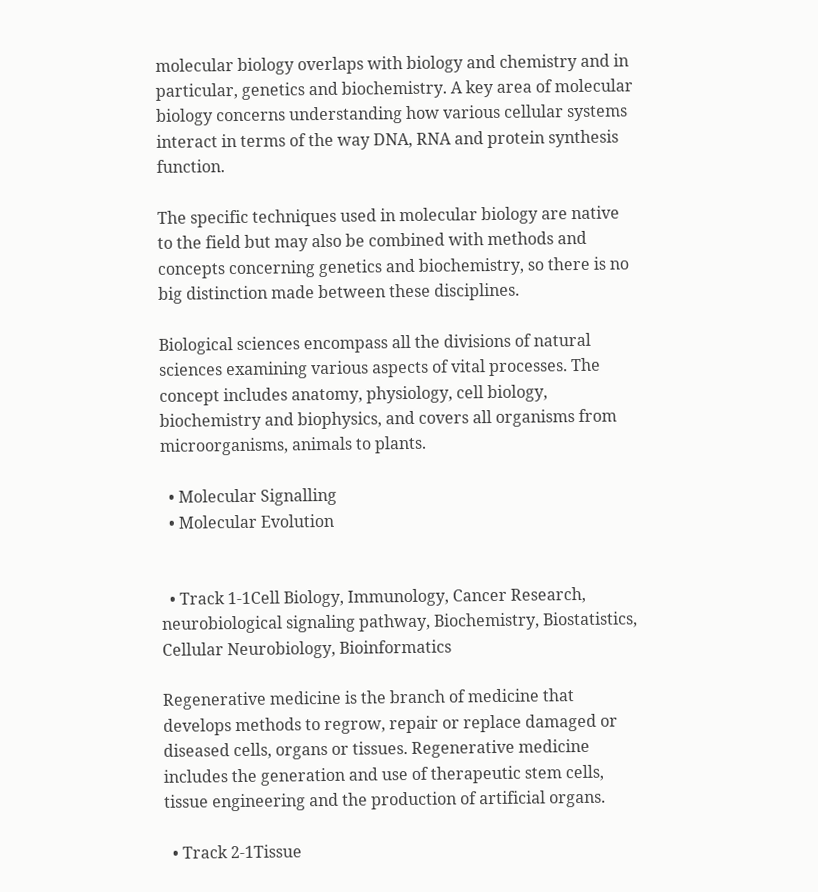molecular biology overlaps with biology and chemistry and in particular, genetics and biochemistry. A key area of molecular biology concerns understanding how various cellular systems interact in terms of the way DNA, RNA and protein synthesis function.

The specific techniques used in molecular biology are native to the field but may also be combined with methods and concepts concerning genetics and biochemistry, so there is no big distinction made between these disciplines.

Biological sciences encompass all the divisions of natural sciences examining various aspects of vital processes. The concept includes anatomy, physiology, cell biology, biochemistry and biophysics, and covers all organisms from microorganisms, animals to plants.

  • Molecular Signalling
  • Molecular Evolution


  • Track 1-1Cell Biology, Immunology, Cancer Research, neurobiological signaling pathway, Biochemistry, Biostatistics, Cellular Neurobiology, Bioinformatics

Regenerative medicine is the branch of medicine that develops methods to regrow, repair or replace damaged or diseased cells, organs or tissues. Regenerative medicine includes the generation and use of therapeutic stem cells, tissue engineering and the production of artificial organs.

  • Track 2-1Tissue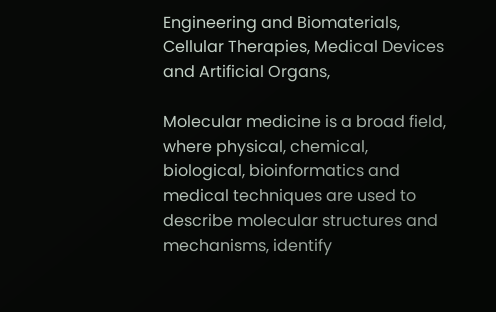Engineering and Biomaterials, Cellular Therapies, Medical Devices and Artificial Organs,

Molecular medicine is a broad field, where physical, chemical, biological, bioinformatics and medical techniques are used to describe molecular structures and mechanisms, identify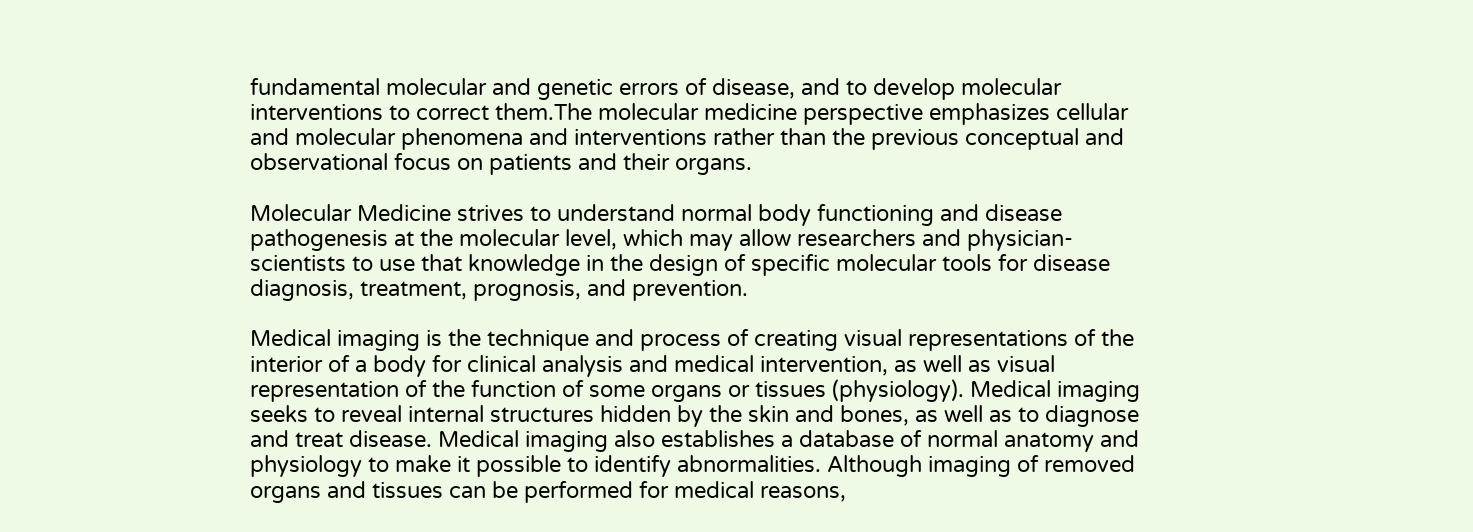fundamental molecular and genetic errors of disease, and to develop molecular interventions to correct them.The molecular medicine perspective emphasizes cellular and molecular phenomena and interventions rather than the previous conceptual and observational focus on patients and their organs.

Molecular Medicine strives to understand normal body functioning and disease pathogenesis at the molecular level, which may allow researchers and physician-scientists to use that knowledge in the design of specific molecular tools for disease diagnosis, treatment, prognosis, and prevention.

Medical imaging is the technique and process of creating visual representations of the interior of a body for clinical analysis and medical intervention, as well as visual representation of the function of some organs or tissues (physiology). Medical imaging seeks to reveal internal structures hidden by the skin and bones, as well as to diagnose and treat disease. Medical imaging also establishes a database of normal anatomy and physiology to make it possible to identify abnormalities. Although imaging of removed organs and tissues can be performed for medical reasons,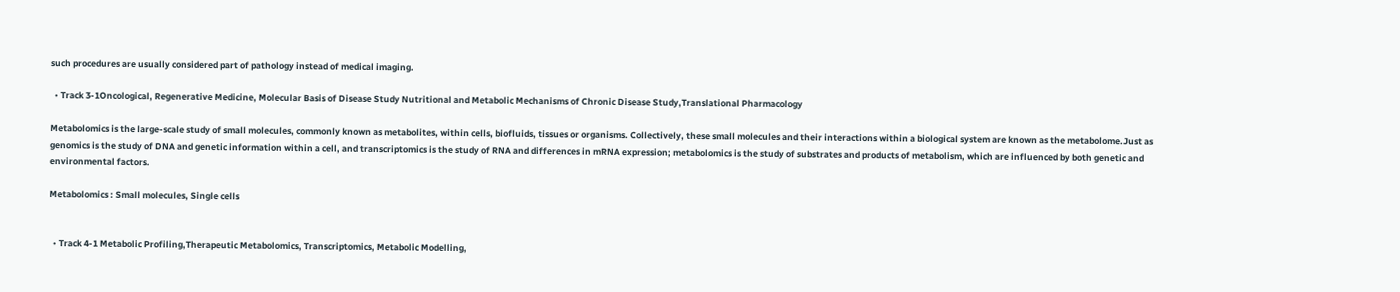such procedures are usually considered part of pathology instead of medical imaging.

  • Track 3-1Oncological, Regenerative Medicine, Molecular Basis of Disease Study Nutritional and Metabolic Mechanisms of Chronic Disease Study,Translational Pharmacology

Metabolomics is the large-scale study of small molecules, commonly known as metabolites, within cells, biofluids, tissues or organisms. Collectively, these small molecules and their interactions within a biological system are known as the metabolome.Just as genomics is the study of DNA and genetic information within a cell, and transcriptomics is the study of RNA and differences in mRNA expression; metabolomics is the study of substrates and products of metabolism, which are influenced by both genetic and environmental factors.

Metabolomics : Small molecules, Single cells


  • Track 4-1 Metabolic Profiling,Therapeutic Metabolomics, Transcriptomics, Metabolic Modelling,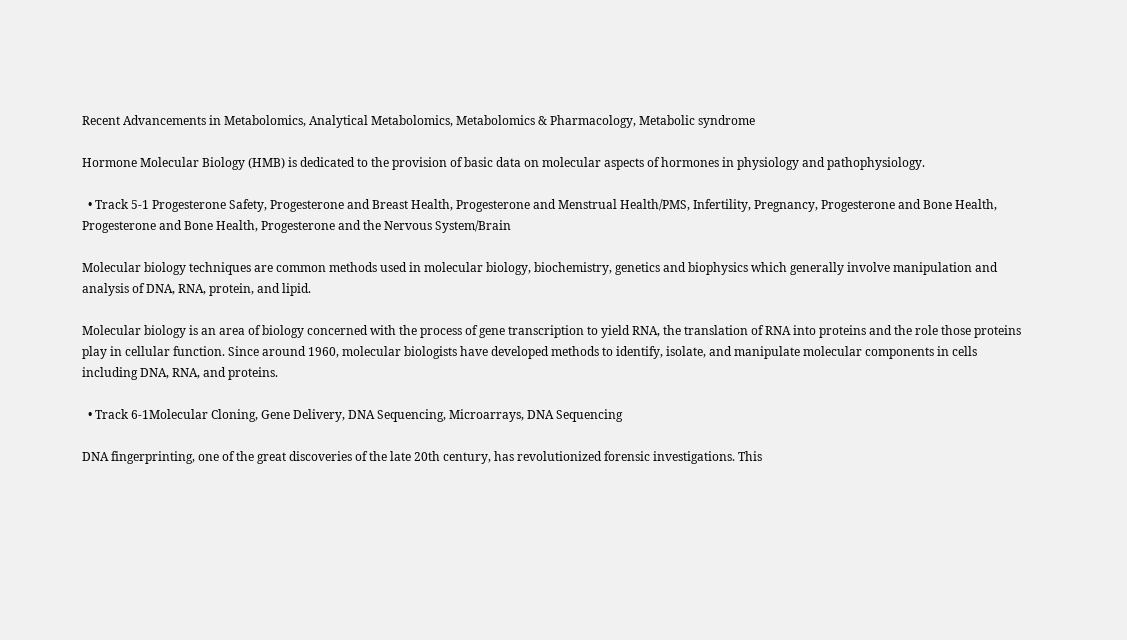Recent Advancements in Metabolomics, Analytical Metabolomics, Metabolomics & Pharmacology, Metabolic syndrome

Hormone Molecular Biology (HMB) is dedicated to the provision of basic data on molecular aspects of hormones in physiology and pathophysiology.

  • Track 5-1 Progesterone Safety, Progesterone and Breast Health, Progesterone and Menstrual Health/PMS, Infertility, Pregnancy, Progesterone and Bone Health, Progesterone and Bone Health, Progesterone and the Nervous System/Brain

Molecular biology techniques are common methods used in molecular biology, biochemistry, genetics and biophysics which generally involve manipulation and analysis of DNA, RNA, protein, and lipid.

Molecular biology is an area of biology concerned with the process of gene transcription to yield RNA, the translation of RNA into proteins and the role those proteins play in cellular function. Since around 1960, molecular biologists have developed methods to identify, isolate, and manipulate molecular components in cells including DNA, RNA, and proteins.

  • Track 6-1Molecular Cloning, Gene Delivery, DNA Sequencing, Microarrays, DNA Sequencing

DNA fingerprinting, one of the great discoveries of the late 20th century, has revolutionized forensic investigations. This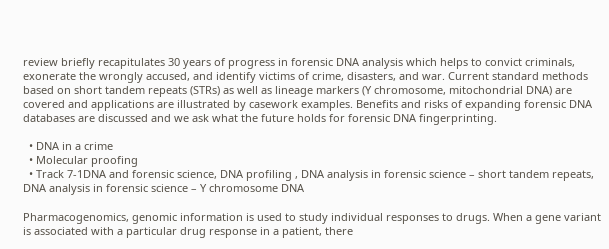review briefly recapitulates 30 years of progress in forensic DNA analysis which helps to convict criminals, exonerate the wrongly accused, and identify victims of crime, disasters, and war. Current standard methods based on short tandem repeats (STRs) as well as lineage markers (Y chromosome, mitochondrial DNA) are covered and applications are illustrated by casework examples. Benefits and risks of expanding forensic DNA databases are discussed and we ask what the future holds for forensic DNA fingerprinting.

  • DNA in a crime
  • Molecular proofing
  • Track 7-1DNA and forensic science, DNA profiling , DNA analysis in forensic science – short tandem repeats, DNA analysis in forensic science – Y chromosome DNA

Pharmacogenomics, genomic information is used to study individual responses to drugs. When a gene variant is associated with a particular drug response in a patient, there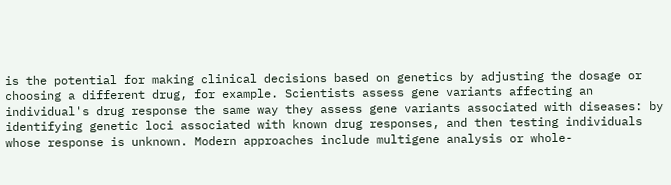is the potential for making clinical decisions based on genetics by adjusting the dosage or choosing a different drug, for example. Scientists assess gene variants affecting an individual's drug response the same way they assess gene variants associated with diseases: by identifying genetic loci associated with known drug responses, and then testing individuals whose response is unknown. Modern approaches include multigene analysis or whole-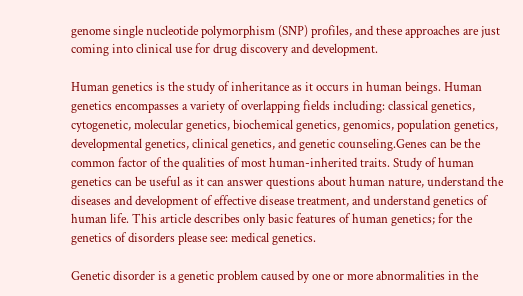genome single nucleotide polymorphism (SNP) profiles, and these approaches are just coming into clinical use for drug discovery and development.

Human genetics is the study of inheritance as it occurs in human beings. Human genetics encompasses a variety of overlapping fields including: classical genetics, cytogenetic, molecular genetics, biochemical genetics, genomics, population genetics, developmental genetics, clinical genetics, and genetic counseling.Genes can be the common factor of the qualities of most human-inherited traits. Study of human genetics can be useful as it can answer questions about human nature, understand the diseases and development of effective disease treatment, and understand genetics of human life. This article describes only basic features of human genetics; for the genetics of disorders please see: medical genetics.

Genetic disorder is a genetic problem caused by one or more abnormalities in the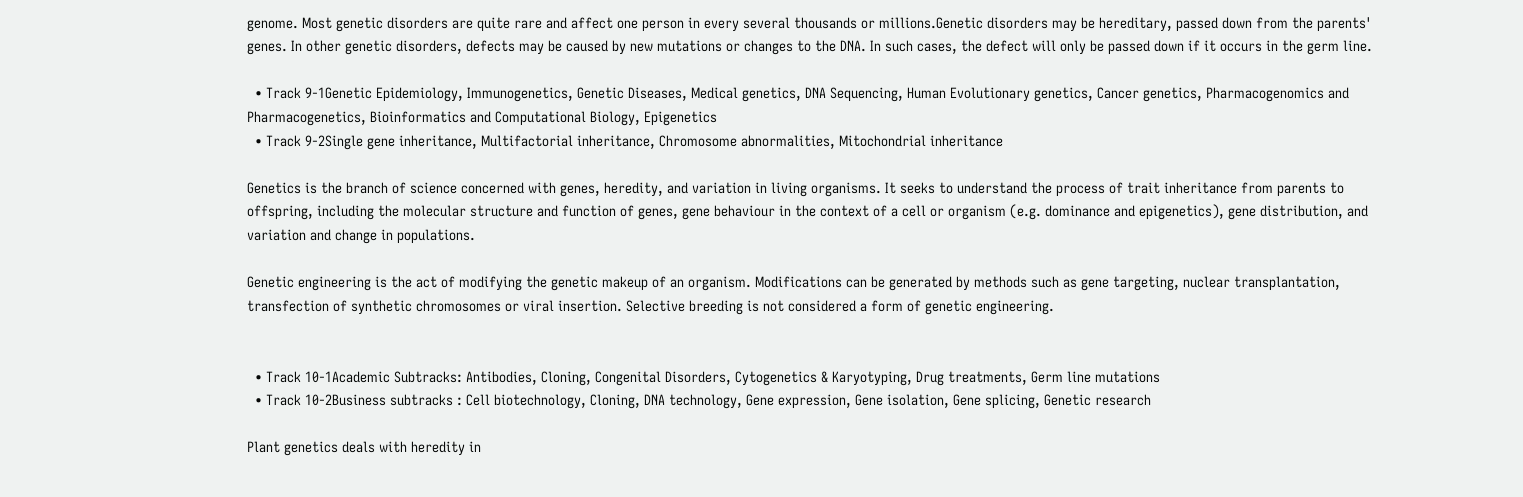genome. Most genetic disorders are quite rare and affect one person in every several thousands or millions.Genetic disorders may be hereditary, passed down from the parents' genes. In other genetic disorders, defects may be caused by new mutations or changes to the DNA. In such cases, the defect will only be passed down if it occurs in the germ line.

  • Track 9-1Genetic Epidemiology, Immunogenetics, Genetic Diseases, Medical genetics, DNA Sequencing, Human Evolutionary genetics, Cancer genetics, Pharmacogenomics and Pharmacogenetics, Bioinformatics and Computational Biology, Epigenetics
  • Track 9-2Single gene inheritance, Multifactorial inheritance, Chromosome abnormalities, Mitochondrial inheritance

Genetics is the branch of science concerned with genes, heredity, and variation in living organisms. It seeks to understand the process of trait inheritance from parents to offspring, including the molecular structure and function of genes, gene behaviour in the context of a cell or organism (e.g. dominance and epigenetics), gene distribution, and variation and change in populations.

Genetic engineering is the act of modifying the genetic makeup of an organism. Modifications can be generated by methods such as gene targeting, nuclear transplantation, transfection of synthetic chromosomes or viral insertion. Selective breeding is not considered a form of genetic engineering.


  • Track 10-1Academic Subtracks: Antibodies, Cloning, Congenital Disorders, Cytogenetics & Karyotyping, Drug treatments, Germ line mutations
  • Track 10-2Business subtracks : Cell biotechnology, Cloning, DNA technology, Gene expression, Gene isolation, Gene splicing, Genetic research

Plant genetics deals with heredity in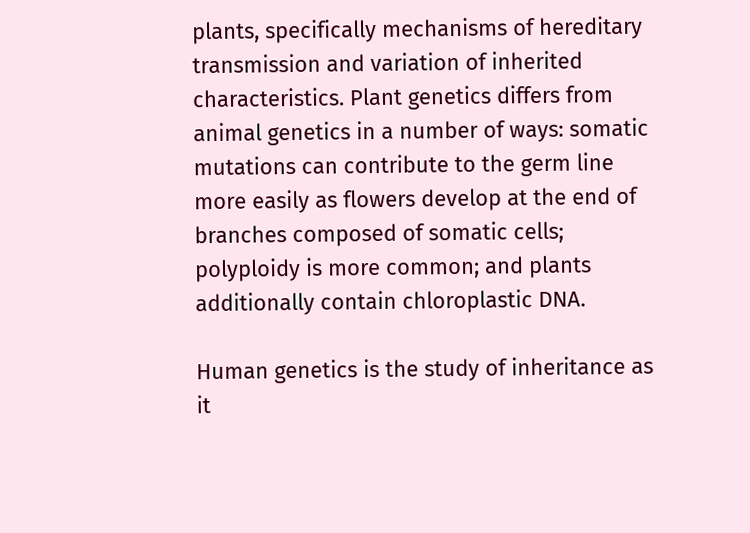plants, specifically mechanisms of hereditary transmission and variation of inherited characteristics. Plant genetics differs from animal genetics in a number of ways: somatic mutations can contribute to the germ line more easily as flowers develop at the end of branches composed of somatic cells; polyploidy is more common; and plants additionally contain chloroplastic DNA.

Human genetics is the study of inheritance as it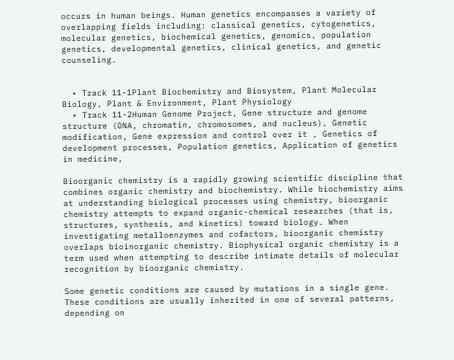occurs in human beings. Human genetics encompasses a variety of overlapping fields including: classical genetics, cytogenetics, molecular genetics, biochemical genetics, genomics, population genetics, developmental genetics, clinical genetics, and genetic counseling.


  • Track 11-1Plant Biochemistry and Biosystem, Plant Molecular Biology, Plant & Environment, Plant Physiology
  • Track 11-2Human Genome Project, Gene structure and genome structure (DNA, chromatin, chromosomes, and nucleus), Genetic modification, Gene expression and control over it , Genetics of development processes, Population genetics, Application of genetics in medicine,

Bioorganic chemistry is a rapidly growing scientific discipline that combines organic chemistry and biochemistry. While biochemistry aims at understanding biological processes using chemistry, bioorganic chemistry attempts to expand organic-chemical researches (that is, structures, synthesis, and kinetics) toward biology. When investigating metalloenzymes and cofactors, bioorganic chemistry overlaps bioinorganic chemistry. Biophysical organic chemistry is a term used when attempting to describe intimate details of molecular recognition by bioorganic chemistry.

Some genetic conditions are caused by mutations in a single gene. These conditions are usually inherited in one of several patterns, depending on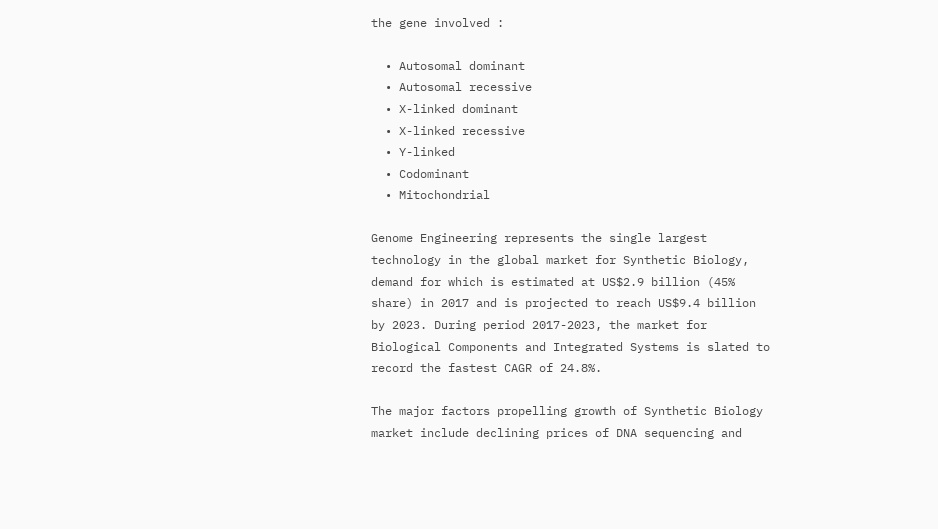the gene involved :

  • Autosomal dominant
  • Autosomal recessive
  • X-linked dominant
  • X-linked recessive
  • Y-linked
  • Codominant
  • Mitochondrial

Genome Engineering represents the single largest technology in the global market for Synthetic Biology, demand for which is estimated at US$2.9 billion (45% share) in 2017 and is projected to reach US$9.4 billion by 2023. During period 2017-2023, the market for Biological Components and Integrated Systems is slated to record the fastest CAGR of 24.8%.

The major factors propelling growth of Synthetic Biology market include declining prices of DNA sequencing and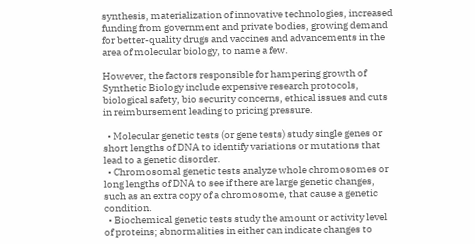synthesis, materialization of innovative technologies, increased funding from government and private bodies, growing demand for better-quality drugs and vaccines and advancements in the area of molecular biology, to name a few.

However, the factors responsible for hampering growth of Synthetic Biology include expensive research protocols, biological safety, bio security concerns, ethical issues and cuts in reimbursement leading to pricing pressure.

  • Molecular genetic tests (or gene tests) study single genes or short lengths of DNA to identify variations or mutations that lead to a genetic disorder.
  • Chromosomal genetic tests analyze whole chromosomes or long lengths of DNA to see if there are large genetic changes, such as an extra copy of a chromosome, that cause a genetic condition.
  • Biochemical genetic tests study the amount or activity level of proteins; abnormalities in either can indicate changes to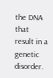the DNA that result in a genetic disorder.